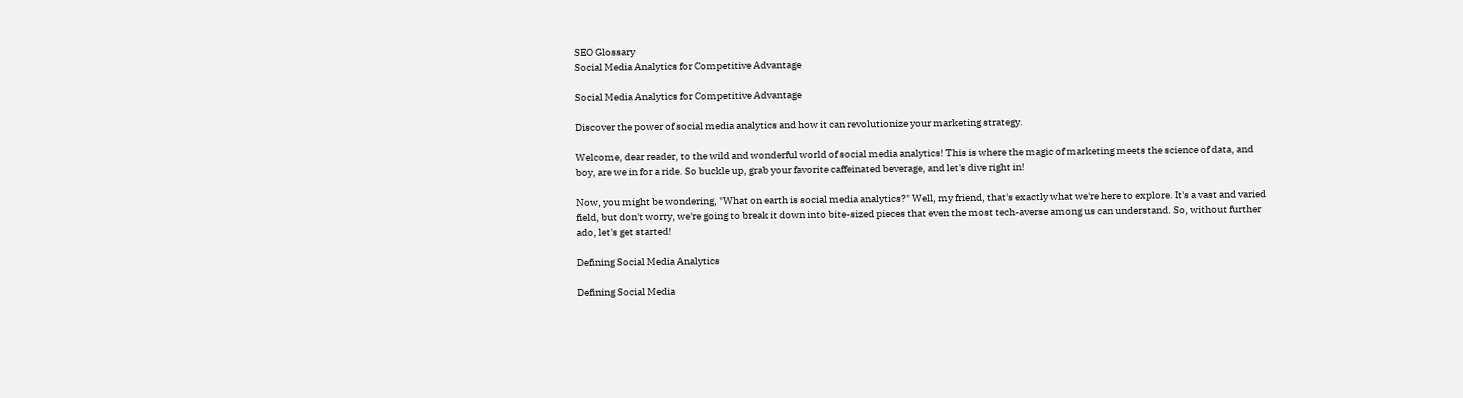SEO Glossary
Social Media Analytics for Competitive Advantage

Social Media Analytics for Competitive Advantage

Discover the power of social media analytics and how it can revolutionize your marketing strategy.

Welcome, dear reader, to the wild and wonderful world of social media analytics! This is where the magic of marketing meets the science of data, and boy, are we in for a ride. So buckle up, grab your favorite caffeinated beverage, and let's dive right in!

Now, you might be wondering, "What on earth is social media analytics?" Well, my friend, that's exactly what we're here to explore. It's a vast and varied field, but don't worry, we're going to break it down into bite-sized pieces that even the most tech-averse among us can understand. So, without further ado, let's get started!

Defining Social Media Analytics

Defining Social Media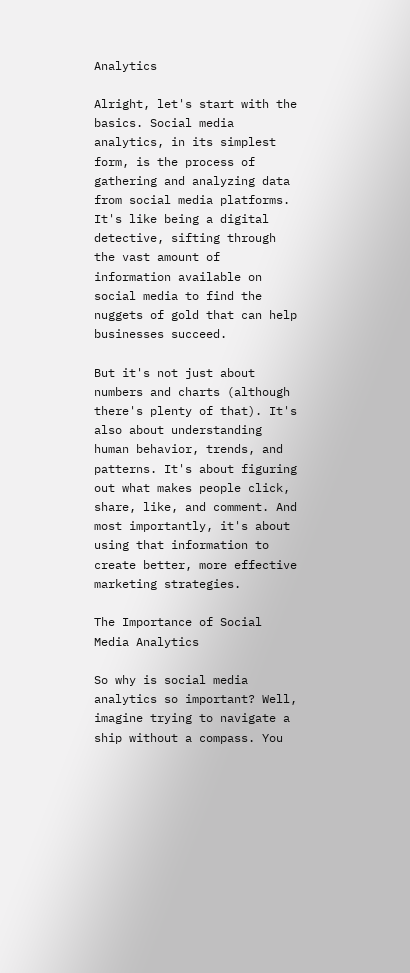Analytics

Alright, let's start with the basics. Social media analytics, in its simplest form, is the process of gathering and analyzing data from social media platforms. It's like being a digital detective, sifting through the vast amount of information available on social media to find the nuggets of gold that can help businesses succeed.

But it's not just about numbers and charts (although there's plenty of that). It's also about understanding human behavior, trends, and patterns. It's about figuring out what makes people click, share, like, and comment. And most importantly, it's about using that information to create better, more effective marketing strategies.

The Importance of Social Media Analytics

So why is social media analytics so important? Well, imagine trying to navigate a ship without a compass. You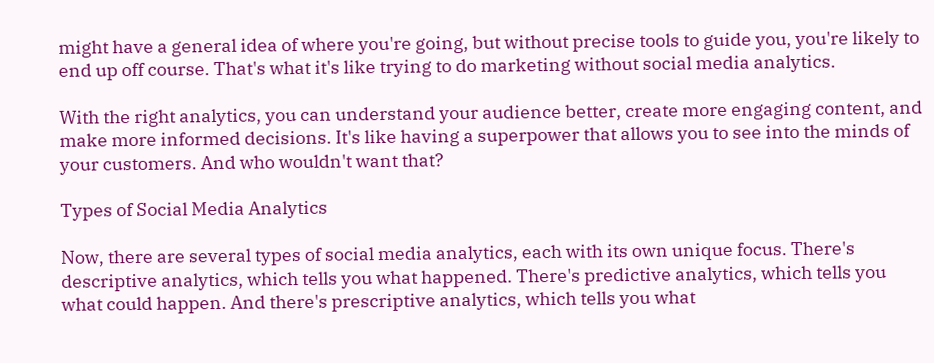might have a general idea of where you're going, but without precise tools to guide you, you're likely to end up off course. That's what it's like trying to do marketing without social media analytics.

With the right analytics, you can understand your audience better, create more engaging content, and make more informed decisions. It's like having a superpower that allows you to see into the minds of your customers. And who wouldn't want that?

Types of Social Media Analytics

Now, there are several types of social media analytics, each with its own unique focus. There's descriptive analytics, which tells you what happened. There's predictive analytics, which tells you what could happen. And there's prescriptive analytics, which tells you what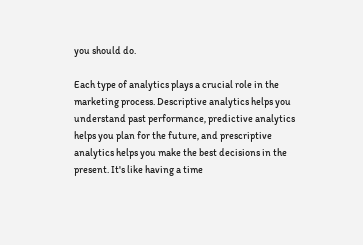you should do.

Each type of analytics plays a crucial role in the marketing process. Descriptive analytics helps you understand past performance, predictive analytics helps you plan for the future, and prescriptive analytics helps you make the best decisions in the present. It's like having a time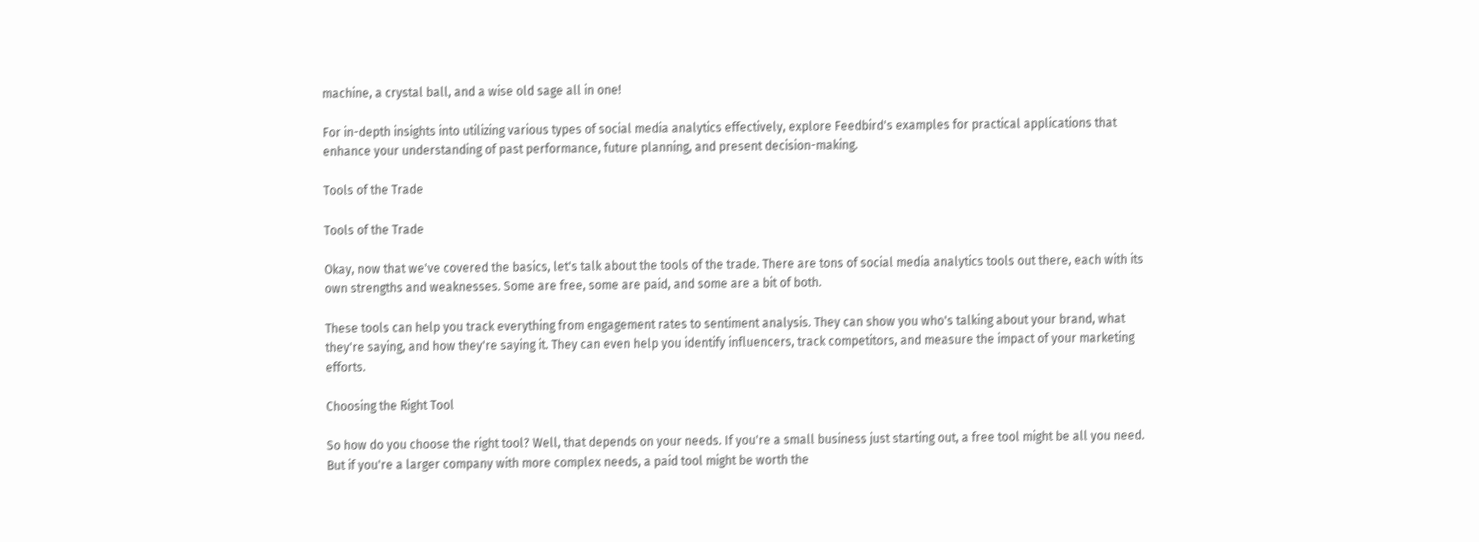machine, a crystal ball, and a wise old sage all in one!

For in-depth insights into utilizing various types of social media analytics effectively, explore Feedbird's examples for practical applications that enhance your understanding of past performance, future planning, and present decision-making.

Tools of the Trade

Tools of the Trade

Okay, now that we've covered the basics, let's talk about the tools of the trade. There are tons of social media analytics tools out there, each with its own strengths and weaknesses. Some are free, some are paid, and some are a bit of both.

These tools can help you track everything from engagement rates to sentiment analysis. They can show you who's talking about your brand, what they're saying, and how they're saying it. They can even help you identify influencers, track competitors, and measure the impact of your marketing efforts.

Choosing the Right Tool

So how do you choose the right tool? Well, that depends on your needs. If you're a small business just starting out, a free tool might be all you need. But if you're a larger company with more complex needs, a paid tool might be worth the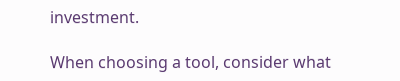investment.

When choosing a tool, consider what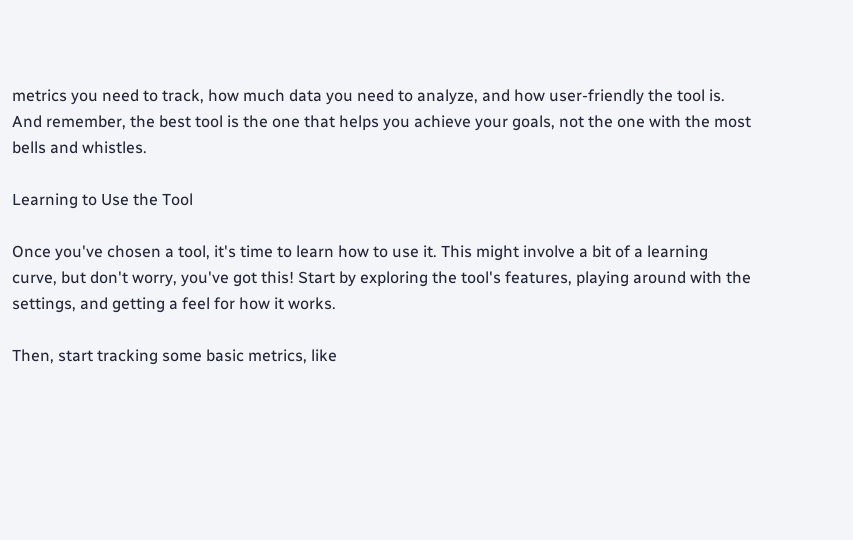metrics you need to track, how much data you need to analyze, and how user-friendly the tool is. And remember, the best tool is the one that helps you achieve your goals, not the one with the most bells and whistles.

Learning to Use the Tool

Once you've chosen a tool, it's time to learn how to use it. This might involve a bit of a learning curve, but don't worry, you've got this! Start by exploring the tool's features, playing around with the settings, and getting a feel for how it works.

Then, start tracking some basic metrics, like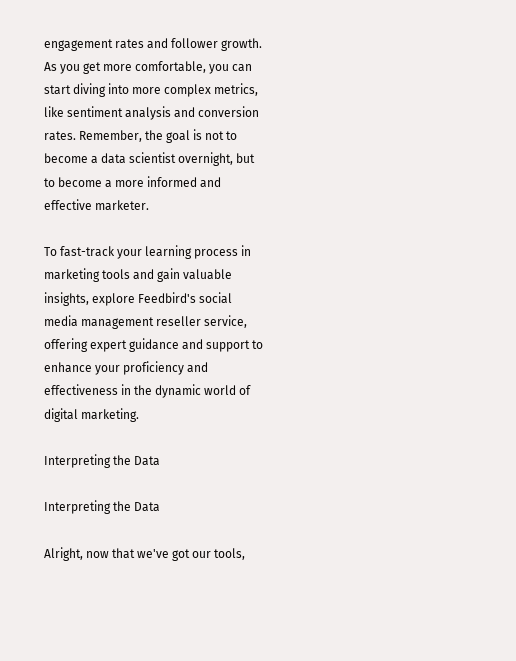engagement rates and follower growth. As you get more comfortable, you can start diving into more complex metrics, like sentiment analysis and conversion rates. Remember, the goal is not to become a data scientist overnight, but to become a more informed and effective marketer.

To fast-track your learning process in marketing tools and gain valuable insights, explore Feedbird's social media management reseller service, offering expert guidance and support to enhance your proficiency and effectiveness in the dynamic world of digital marketing.

Interpreting the Data

Interpreting the Data

Alright, now that we've got our tools,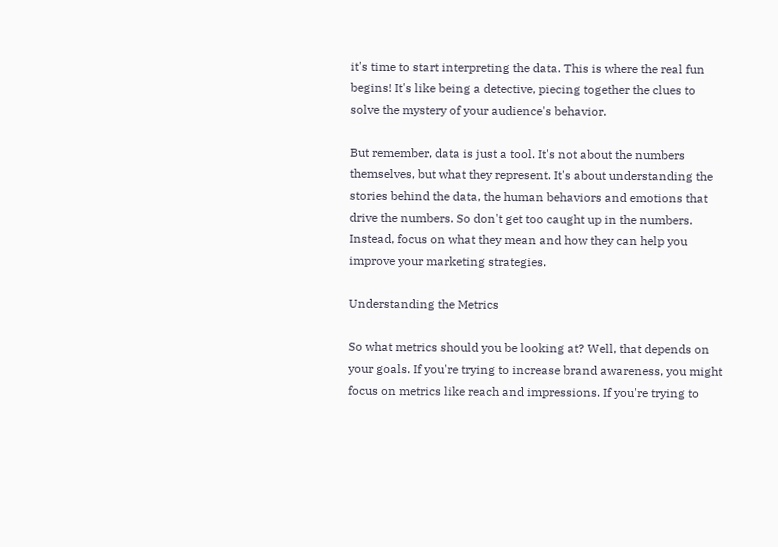it's time to start interpreting the data. This is where the real fun begins! It's like being a detective, piecing together the clues to solve the mystery of your audience's behavior.

But remember, data is just a tool. It's not about the numbers themselves, but what they represent. It's about understanding the stories behind the data, the human behaviors and emotions that drive the numbers. So don't get too caught up in the numbers. Instead, focus on what they mean and how they can help you improve your marketing strategies.

Understanding the Metrics

So what metrics should you be looking at? Well, that depends on your goals. If you're trying to increase brand awareness, you might focus on metrics like reach and impressions. If you're trying to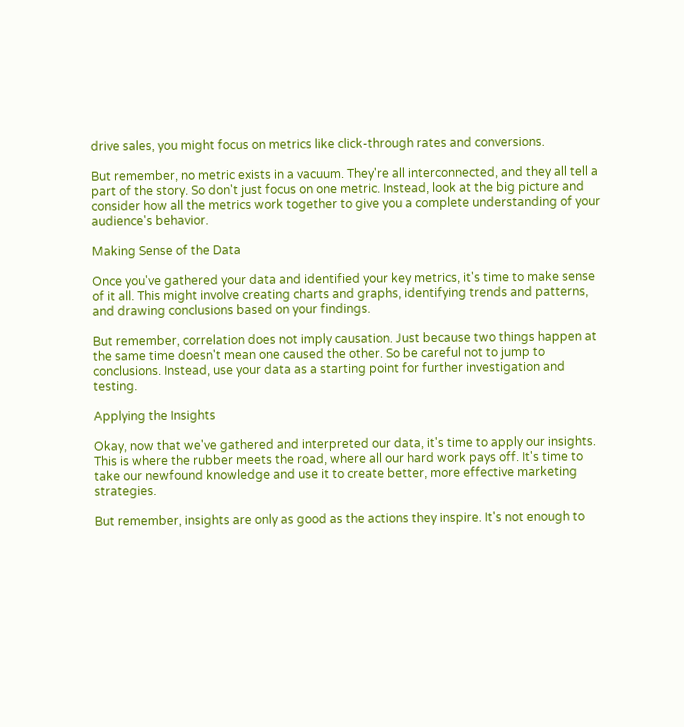drive sales, you might focus on metrics like click-through rates and conversions.

But remember, no metric exists in a vacuum. They're all interconnected, and they all tell a part of the story. So don't just focus on one metric. Instead, look at the big picture and consider how all the metrics work together to give you a complete understanding of your audience's behavior.

Making Sense of the Data

Once you've gathered your data and identified your key metrics, it's time to make sense of it all. This might involve creating charts and graphs, identifying trends and patterns, and drawing conclusions based on your findings.

But remember, correlation does not imply causation. Just because two things happen at the same time doesn't mean one caused the other. So be careful not to jump to conclusions. Instead, use your data as a starting point for further investigation and testing.

Applying the Insights

Okay, now that we've gathered and interpreted our data, it's time to apply our insights. This is where the rubber meets the road, where all our hard work pays off. It's time to take our newfound knowledge and use it to create better, more effective marketing strategies.

But remember, insights are only as good as the actions they inspire. It's not enough to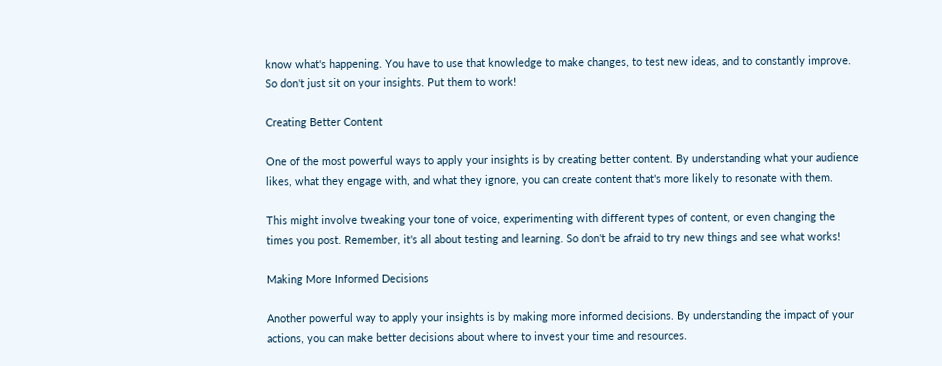know what's happening. You have to use that knowledge to make changes, to test new ideas, and to constantly improve. So don't just sit on your insights. Put them to work!

Creating Better Content

One of the most powerful ways to apply your insights is by creating better content. By understanding what your audience likes, what they engage with, and what they ignore, you can create content that's more likely to resonate with them.

This might involve tweaking your tone of voice, experimenting with different types of content, or even changing the times you post. Remember, it's all about testing and learning. So don't be afraid to try new things and see what works!

Making More Informed Decisions

Another powerful way to apply your insights is by making more informed decisions. By understanding the impact of your actions, you can make better decisions about where to invest your time and resources.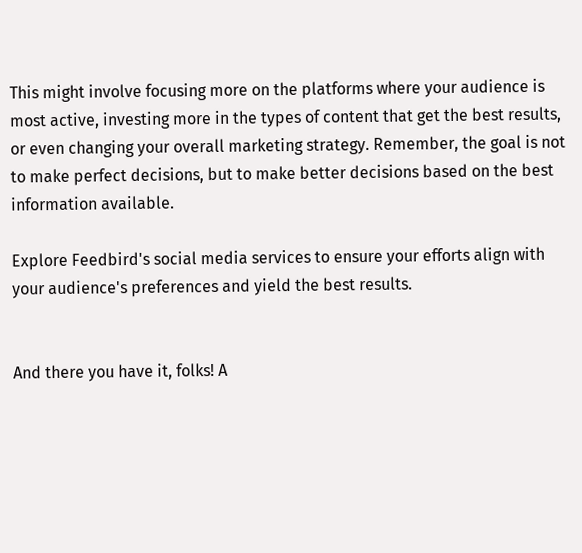This might involve focusing more on the platforms where your audience is most active, investing more in the types of content that get the best results, or even changing your overall marketing strategy. Remember, the goal is not to make perfect decisions, but to make better decisions based on the best information available.

Explore Feedbird's social media services to ensure your efforts align with your audience's preferences and yield the best results.


And there you have it, folks! A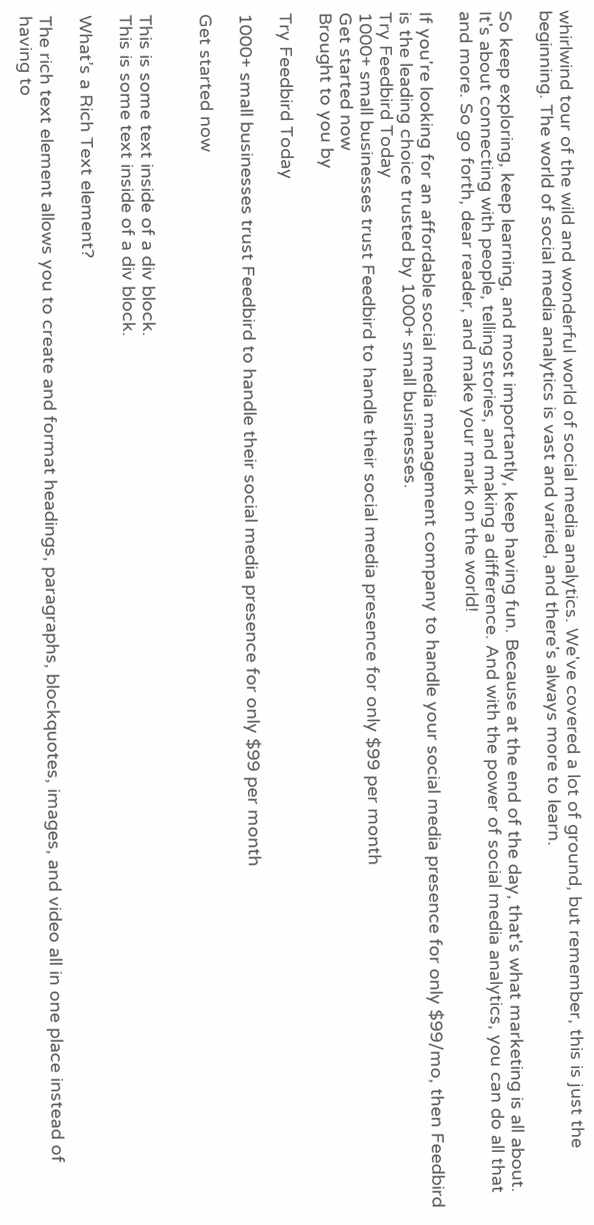whirlwind tour of the wild and wonderful world of social media analytics. We've covered a lot of ground, but remember, this is just the beginning. The world of social media analytics is vast and varied, and there's always more to learn.

So keep exploring, keep learning, and most importantly, keep having fun. Because at the end of the day, that's what marketing is all about. It's about connecting with people, telling stories, and making a difference. And with the power of social media analytics, you can do all that and more. So go forth, dear reader, and make your mark on the world!

If you're looking for an affordable social media management company to handle your social media presence for only $99/mo, then Feedbird is the leading choice trusted by 1000+ small businesses.
Try Feedbird Today
1000+ small businesses trust Feedbird to handle their social media presence for only $99 per month
Get started now
Brought to you by

Try Feedbird Today

1000+ small businesses trust Feedbird to handle their social media presence for only $99 per month

Get started now


This is some text inside of a div block.
This is some text inside of a div block.

What’s a Rich Text element?

The rich text element allows you to create and format headings, paragraphs, blockquotes, images, and video all in one place instead of having to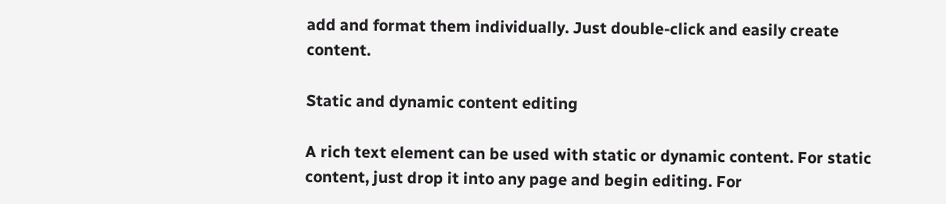add and format them individually. Just double-click and easily create content.

Static and dynamic content editing

A rich text element can be used with static or dynamic content. For static content, just drop it into any page and begin editing. For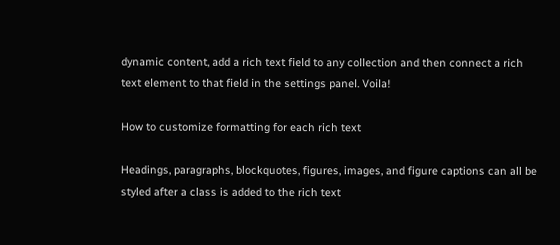dynamic content, add a rich text field to any collection and then connect a rich text element to that field in the settings panel. Voila!

How to customize formatting for each rich text

Headings, paragraphs, blockquotes, figures, images, and figure captions can all be styled after a class is added to the rich text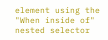element using the "When inside of" nested selector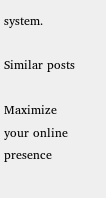system.

Similar posts

Maximize your online presence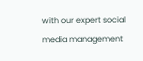with our expert social media management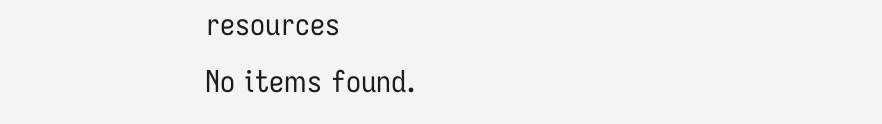resources
No items found.